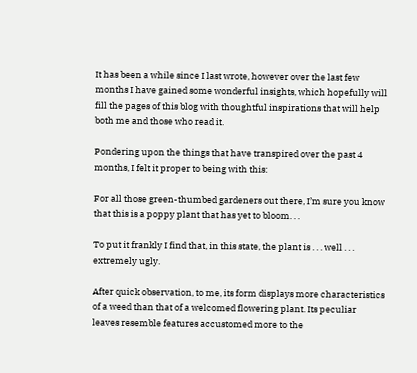It has been a while since I last wrote, however over the last few months I have gained some wonderful insights, which hopefully will fill the pages of this blog with thoughtful inspirations that will help both me and those who read it.

Pondering upon the things that have transpired over the past 4 months, I felt it proper to being with this:

For all those green-thumbed gardeners out there, I’m sure you know that this is a poppy plant that has yet to bloom. . .

To put it frankly I find that, in this state, the plant is . . . well . . . extremely ugly.

After quick observation, to me, its form displays more characteristics of a weed than that of a welcomed flowering plant. Its peculiar leaves resemble features accustomed more to the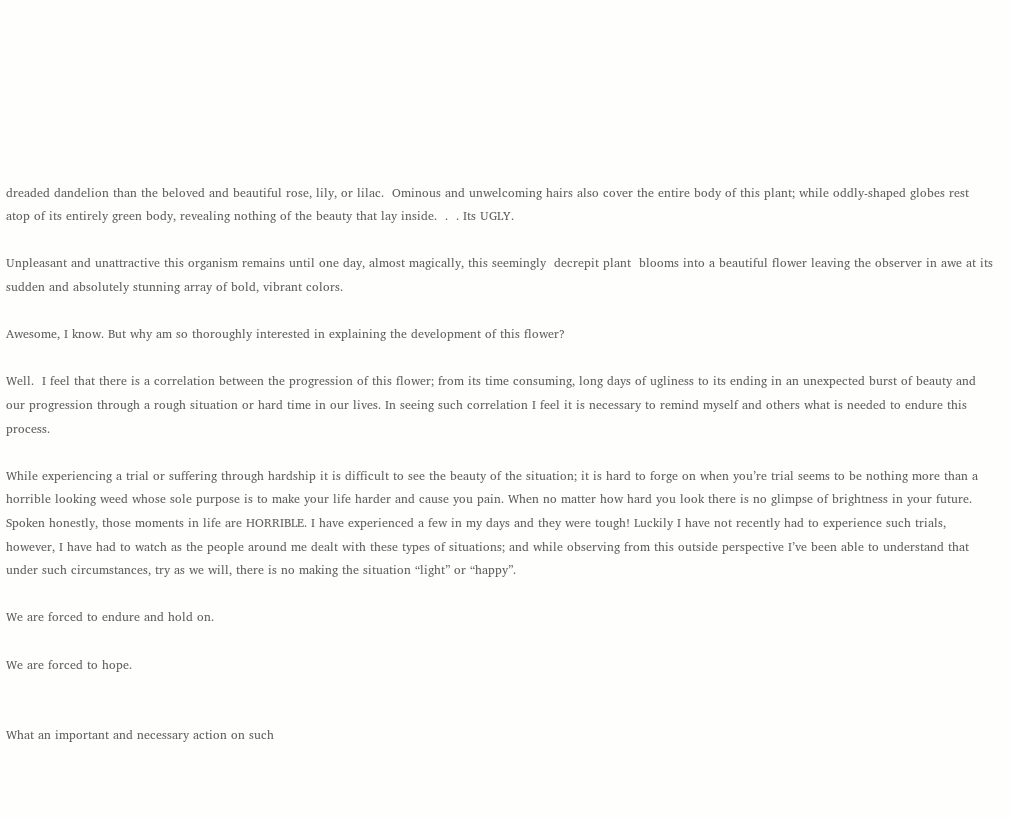dreaded dandelion than the beloved and beautiful rose, lily, or lilac.  Ominous and unwelcoming hairs also cover the entire body of this plant; while oddly-shaped globes rest atop of its entirely green body, revealing nothing of the beauty that lay inside.  .  . Its UGLY.

Unpleasant and unattractive this organism remains until one day, almost magically, this seemingly  decrepit plant  blooms into a beautiful flower leaving the observer in awe at its sudden and absolutely stunning array of bold, vibrant colors.

Awesome, I know. But why am so thoroughly interested in explaining the development of this flower?

Well.  I feel that there is a correlation between the progression of this flower; from its time consuming, long days of ugliness to its ending in an unexpected burst of beauty and our progression through a rough situation or hard time in our lives. In seeing such correlation I feel it is necessary to remind myself and others what is needed to endure this process.

While experiencing a trial or suffering through hardship it is difficult to see the beauty of the situation; it is hard to forge on when you’re trial seems to be nothing more than a horrible looking weed whose sole purpose is to make your life harder and cause you pain. When no matter how hard you look there is no glimpse of brightness in your future.  Spoken honestly, those moments in life are HORRIBLE. I have experienced a few in my days and they were tough! Luckily I have not recently had to experience such trials, however, I have had to watch as the people around me dealt with these types of situations; and while observing from this outside perspective I’ve been able to understand that under such circumstances, try as we will, there is no making the situation “light” or “happy”.

We are forced to endure and hold on.

We are forced to hope.


What an important and necessary action on such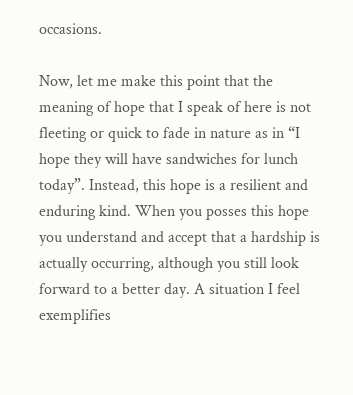occasions.

Now, let me make this point that the meaning of hope that I speak of here is not fleeting or quick to fade in nature as in “I hope they will have sandwiches for lunch today”. Instead, this hope is a resilient and enduring kind. When you posses this hope you understand and accept that a hardship is actually occurring, although you still look forward to a better day. A situation I feel exemplifies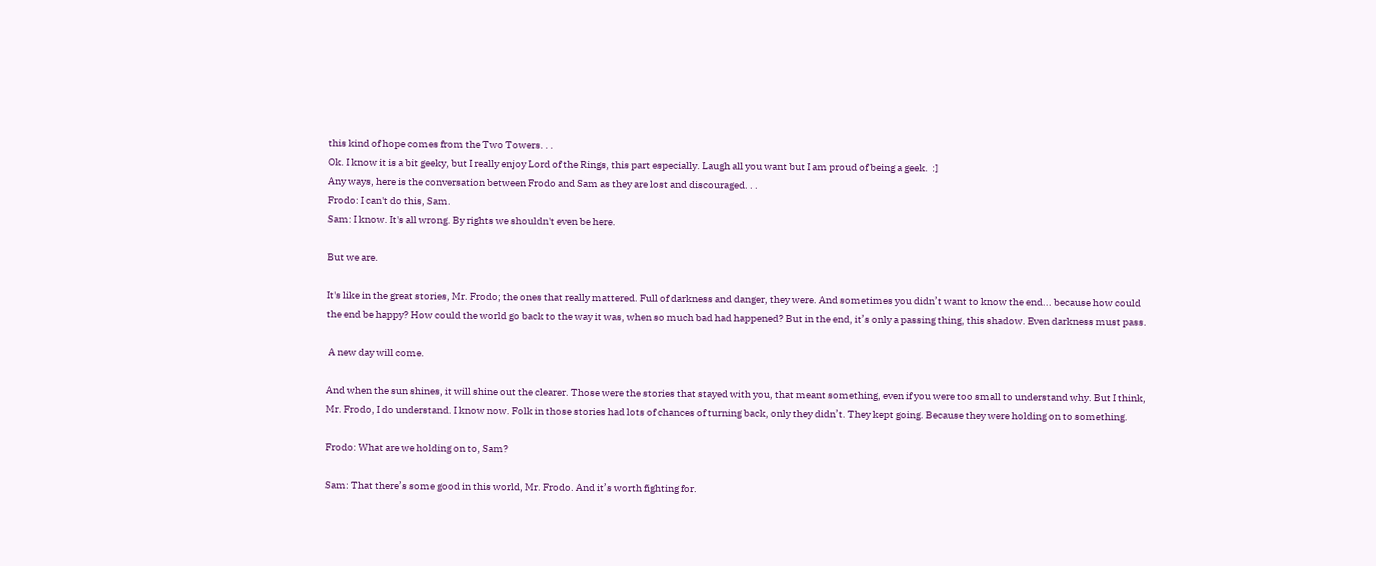this kind of hope comes from the Two Towers. . .
Ok. I know it is a bit geeky, but I really enjoy Lord of the Rings, this part especially. Laugh all you want but I am proud of being a geek.  :]
Any ways, here is the conversation between Frodo and Sam as they are lost and discouraged. . .
Frodo: I can't do this, Sam.
Sam: I know. It's all wrong. By rights we shouldn't even be here.

But we are.

It's like in the great stories, Mr. Frodo; the ones that really mattered. Full of darkness and danger, they were. And sometimes you didn’t want to know the end... because how could the end be happy? How could the world go back to the way it was, when so much bad had happened? But in the end, it’s only a passing thing, this shadow. Even darkness must pass.

 A new day will come.

And when the sun shines, it will shine out the clearer. Those were the stories that stayed with you, that meant something, even if you were too small to understand why. But I think, Mr. Frodo, I do understand. I know now. Folk in those stories had lots of chances of turning back, only they didn’t. They kept going. Because they were holding on to something.

Frodo: What are we holding on to, Sam?

Sam: That there’s some good in this world, Mr. Frodo. And it’s worth fighting for.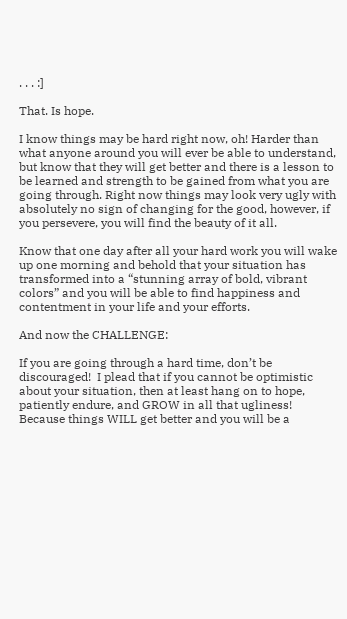. . . :]

That. Is hope.

I know things may be hard right now, oh! Harder than what anyone around you will ever be able to understand, but know that they will get better and there is a lesson to be learned and strength to be gained from what you are going through. Right now things may look very ugly with absolutely no sign of changing for the good, however, if you persevere, you will find the beauty of it all.

Know that one day after all your hard work you will wake up one morning and behold that your situation has transformed into a “stunning array of bold, vibrant colors” and you will be able to find happiness and contentment in your life and your efforts.

And now the CHALLENGE:

If you are going through a hard time, don’t be discouraged!  I plead that if you cannot be optimistic about your situation, then at least hang on to hope, patiently endure, and GROW in all that ugliness! Because things WILL get better and you will be a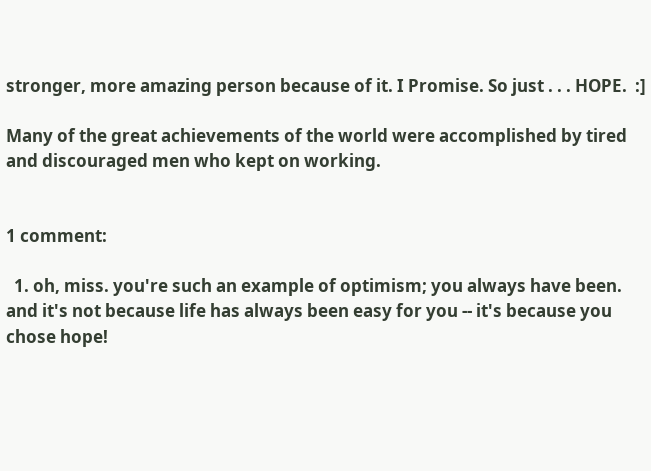stronger, more amazing person because of it. I Promise. So just . . . HOPE.  :]

Many of the great achievements of the world were accomplished by tired and discouraged men who kept on working.


1 comment:

  1. oh, miss. you're such an example of optimism; you always have been. and it's not because life has always been easy for you -- it's because you chose hope!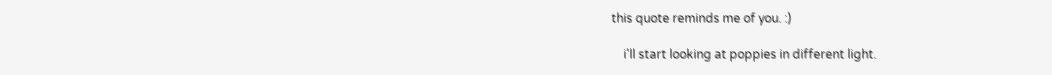this quote reminds me of you. :)

    i'll start looking at poppies in different light.